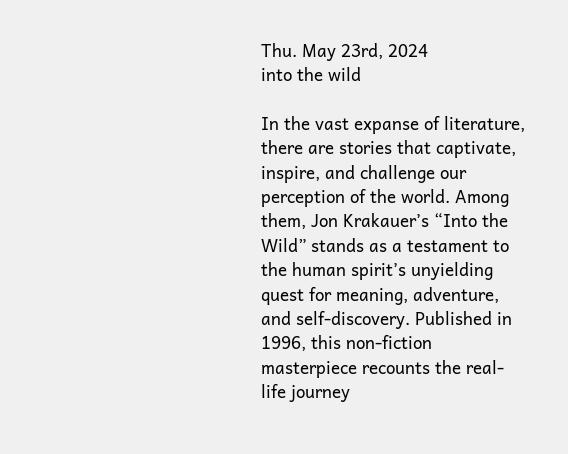Thu. May 23rd, 2024
into the wild

In the vast expanse of literature, there are stories that captivate, inspire, and challenge our perception of the world. Among them, Jon Krakauer’s “Into the Wild” stands as a testament to the human spirit’s unyielding quest for meaning, adventure, and self-discovery. Published in 1996, this non-fiction masterpiece recounts the real-life journey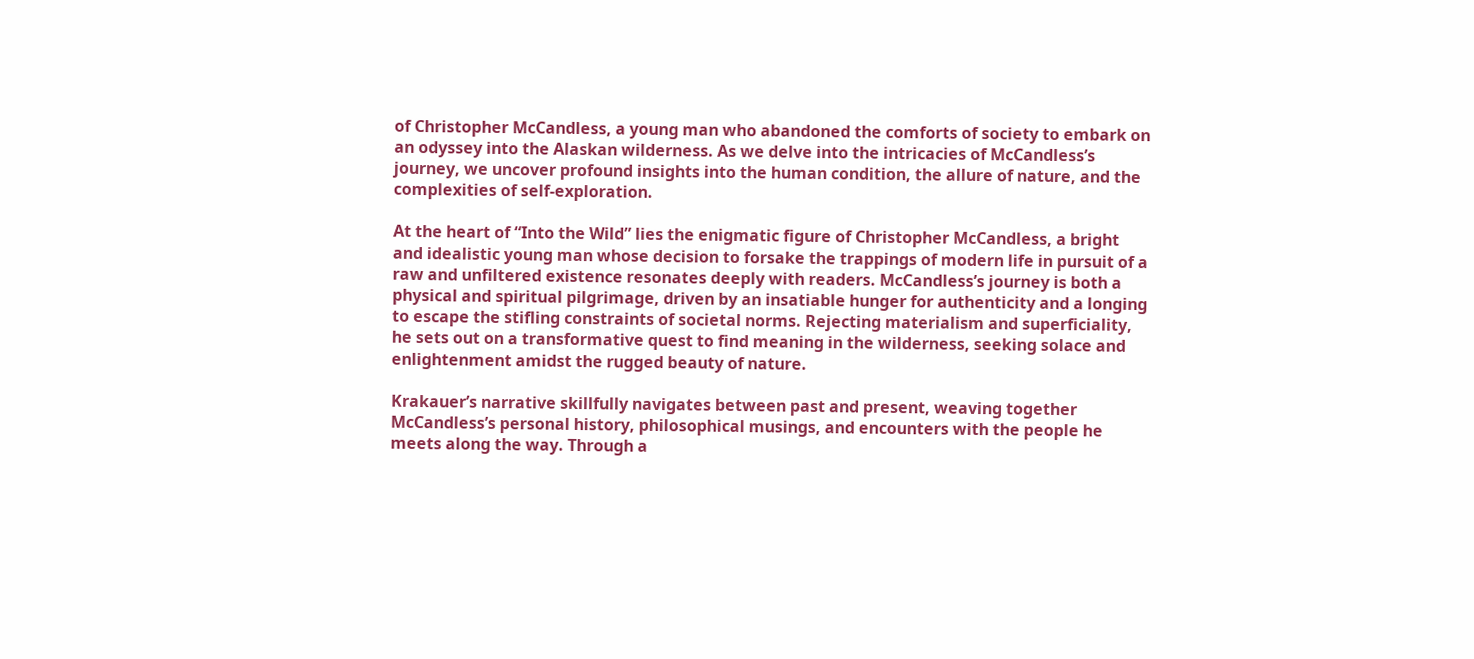of Christopher McCandless, a young man who abandoned the comforts of society to embark on an odyssey into the Alaskan wilderness. As we delve into the intricacies of McCandless’s journey, we uncover profound insights into the human condition, the allure of nature, and the complexities of self-exploration.

At the heart of “Into the Wild” lies the enigmatic figure of Christopher McCandless, a bright and idealistic young man whose decision to forsake the trappings of modern life in pursuit of a raw and unfiltered existence resonates deeply with readers. McCandless’s journey is both a physical and spiritual pilgrimage, driven by an insatiable hunger for authenticity and a longing to escape the stifling constraints of societal norms. Rejecting materialism and superficiality, he sets out on a transformative quest to find meaning in the wilderness, seeking solace and enlightenment amidst the rugged beauty of nature.

Krakauer’s narrative skillfully navigates between past and present, weaving together McCandless’s personal history, philosophical musings, and encounters with the people he meets along the way. Through a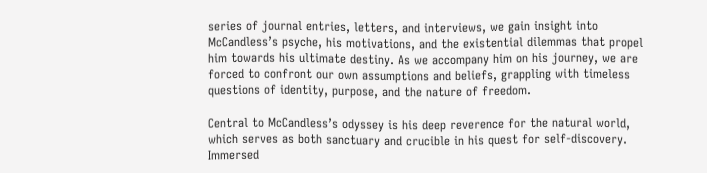series of journal entries, letters, and interviews, we gain insight into McCandless’s psyche, his motivations, and the existential dilemmas that propel him towards his ultimate destiny. As we accompany him on his journey, we are forced to confront our own assumptions and beliefs, grappling with timeless questions of identity, purpose, and the nature of freedom.

Central to McCandless’s odyssey is his deep reverence for the natural world, which serves as both sanctuary and crucible in his quest for self-discovery. Immersed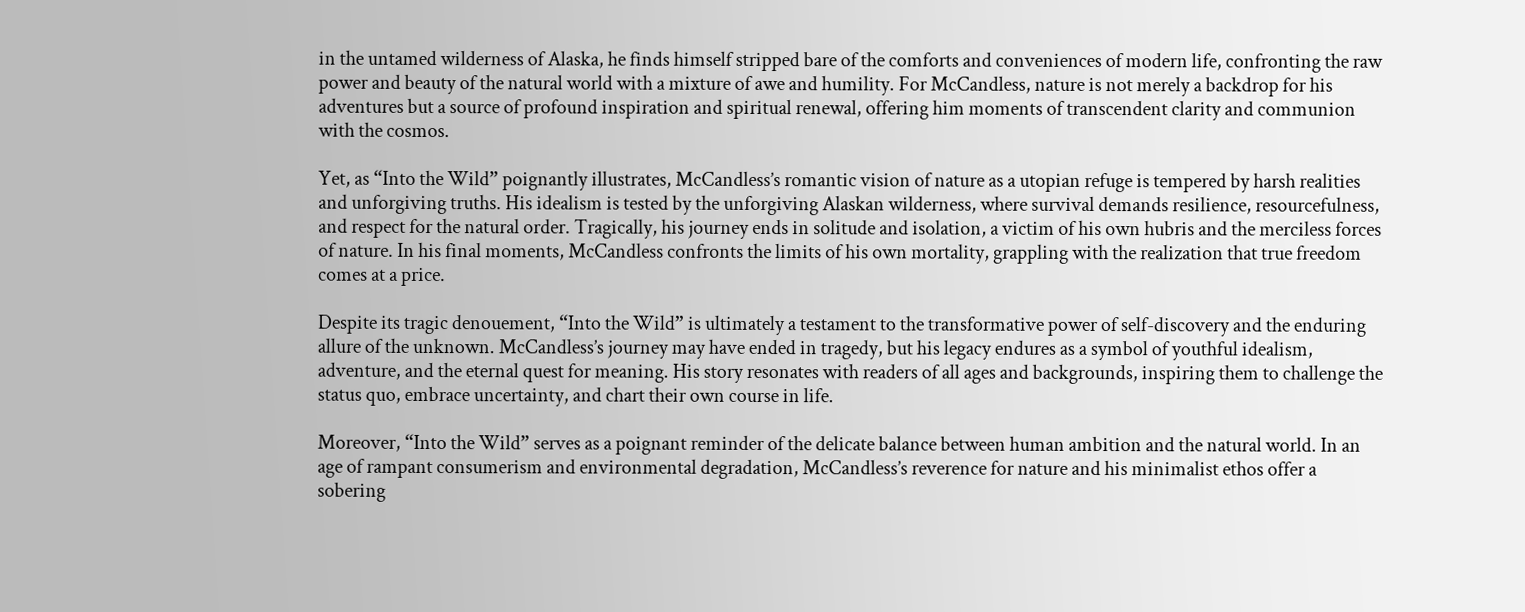in the untamed wilderness of Alaska, he finds himself stripped bare of the comforts and conveniences of modern life, confronting the raw power and beauty of the natural world with a mixture of awe and humility. For McCandless, nature is not merely a backdrop for his adventures but a source of profound inspiration and spiritual renewal, offering him moments of transcendent clarity and communion with the cosmos.

Yet, as “Into the Wild” poignantly illustrates, McCandless’s romantic vision of nature as a utopian refuge is tempered by harsh realities and unforgiving truths. His idealism is tested by the unforgiving Alaskan wilderness, where survival demands resilience, resourcefulness, and respect for the natural order. Tragically, his journey ends in solitude and isolation, a victim of his own hubris and the merciless forces of nature. In his final moments, McCandless confronts the limits of his own mortality, grappling with the realization that true freedom comes at a price.

Despite its tragic denouement, “Into the Wild” is ultimately a testament to the transformative power of self-discovery and the enduring allure of the unknown. McCandless’s journey may have ended in tragedy, but his legacy endures as a symbol of youthful idealism, adventure, and the eternal quest for meaning. His story resonates with readers of all ages and backgrounds, inspiring them to challenge the status quo, embrace uncertainty, and chart their own course in life.

Moreover, “Into the Wild” serves as a poignant reminder of the delicate balance between human ambition and the natural world. In an age of rampant consumerism and environmental degradation, McCandless’s reverence for nature and his minimalist ethos offer a sobering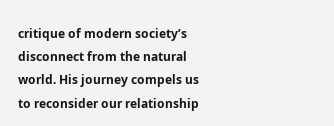critique of modern society’s disconnect from the natural world. His journey compels us to reconsider our relationship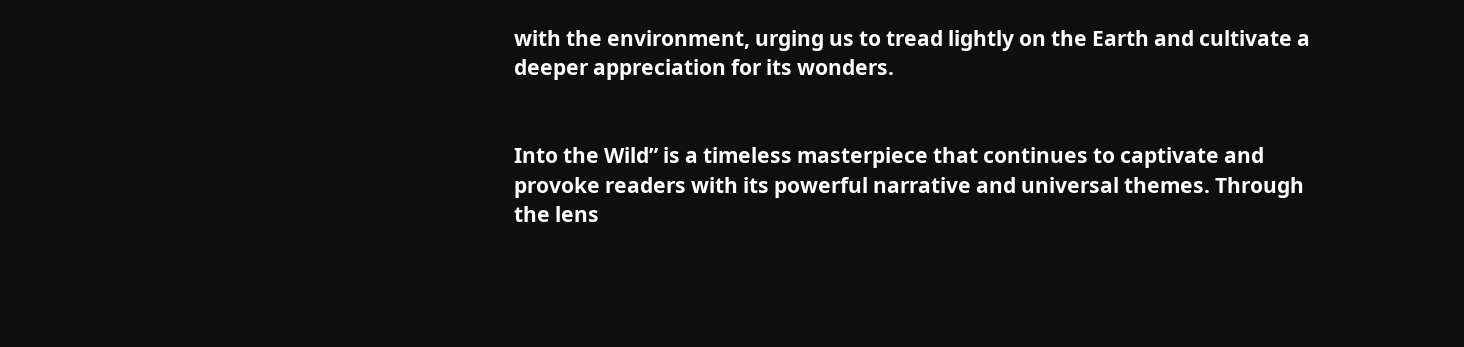with the environment, urging us to tread lightly on the Earth and cultivate a deeper appreciation for its wonders.


Into the Wild” is a timeless masterpiece that continues to captivate and provoke readers with its powerful narrative and universal themes. Through the lens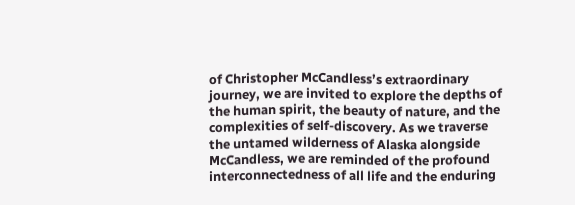of Christopher McCandless’s extraordinary journey, we are invited to explore the depths of the human spirit, the beauty of nature, and the complexities of self-discovery. As we traverse the untamed wilderness of Alaska alongside McCandless, we are reminded of the profound interconnectedness of all life and the enduring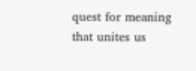quest for meaning that unites us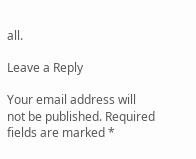all.

Leave a Reply

Your email address will not be published. Required fields are marked *